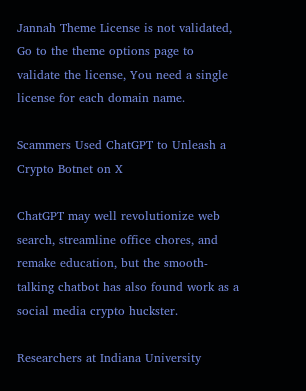Jannah Theme License is not validated, Go to the theme options page to validate the license, You need a single license for each domain name.

Scammers Used ChatGPT to Unleash a Crypto Botnet on X

ChatGPT may well revolutionize web search, streamline office chores, and remake education, but the smooth-talking chatbot has also found work as a social media crypto huckster.

Researchers at Indiana University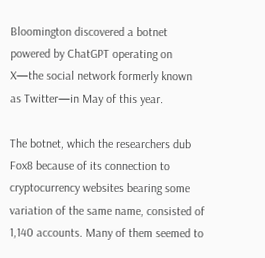Bloomington discovered a botnet powered by ChatGPT operating on X—the social network formerly known as Twitter—in May of this year.

The botnet, which the researchers dub Fox8 because of its connection to cryptocurrency websites bearing some variation of the same name, consisted of 1,140 accounts. Many of them seemed to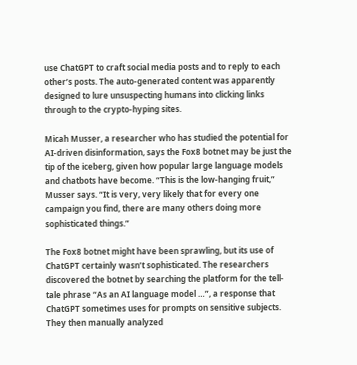use ChatGPT to craft social media posts and to reply to each other’s posts. The auto-generated content was apparently designed to lure unsuspecting humans into clicking links through to the crypto-hyping sites.

Micah Musser, a researcher who has studied the potential for AI-driven disinformation, says the Fox8 botnet may be just the tip of the iceberg, given how popular large language models and chatbots have become. “This is the low-hanging fruit,” Musser says. “It is very, very likely that for every one campaign you find, there are many others doing more sophisticated things.”

The Fox8 botnet might have been sprawling, but its use of ChatGPT certainly wasn’t sophisticated. The researchers discovered the botnet by searching the platform for the tell-tale phrase “As an AI language model …”, a response that ChatGPT sometimes uses for prompts on sensitive subjects. They then manually analyzed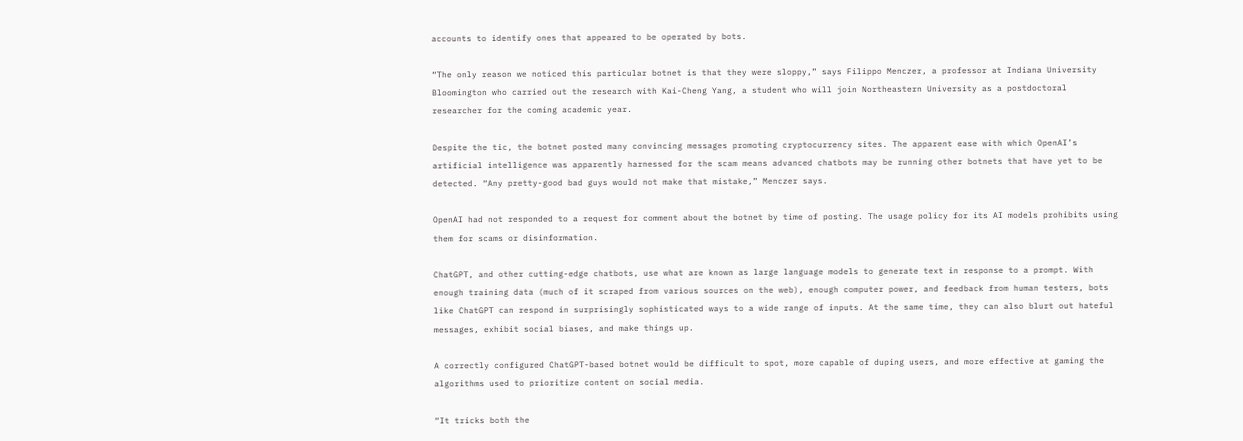accounts to identify ones that appeared to be operated by bots.

“The only reason we noticed this particular botnet is that they were sloppy,” says Filippo Menczer, a professor at Indiana University Bloomington who carried out the research with Kai-Cheng Yang, a student who will join Northeastern University as a postdoctoral researcher for the coming academic year.

Despite the tic, the botnet posted many convincing messages promoting cryptocurrency sites. The apparent ease with which OpenAI’s artificial intelligence was apparently harnessed for the scam means advanced chatbots may be running other botnets that have yet to be detected. “Any pretty-good bad guys would not make that mistake,” Menczer says.

OpenAI had not responded to a request for comment about the botnet by time of posting. The usage policy for its AI models prohibits using them for scams or disinformation.

ChatGPT, and other cutting-edge chatbots, use what are known as large language models to generate text in response to a prompt. With enough training data (much of it scraped from various sources on the web), enough computer power, and feedback from human testers, bots like ChatGPT can respond in surprisingly sophisticated ways to a wide range of inputs. At the same time, they can also blurt out hateful messages, exhibit social biases, and make things up.

A correctly configured ChatGPT-based botnet would be difficult to spot, more capable of duping users, and more effective at gaming the algorithms used to prioritize content on social media.

“It tricks both the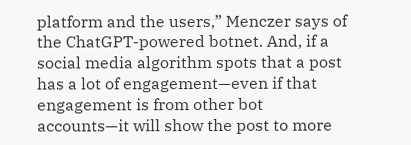platform and the users,” Menczer says of the ChatGPT-powered botnet. And, if a social media algorithm spots that a post has a lot of engagement—even if that engagement is from other bot accounts—it will show the post to more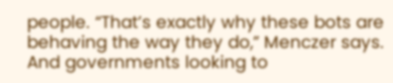people. “That’s exactly why these bots are behaving the way they do,” Menczer says. And governments looking to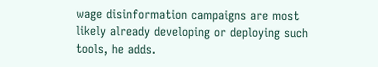wage disinformation campaigns are most likely already developing or deploying such tools, he adds.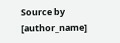Source by [author_name]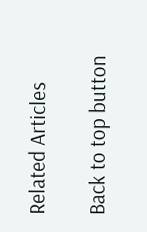Related Articles

Back to top button